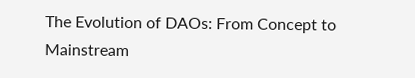The Evolution of DAOs: From Concept to Mainstream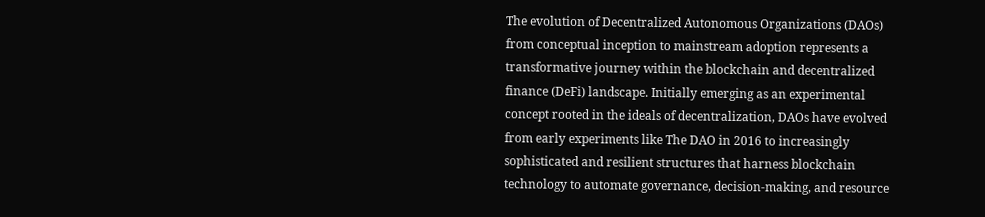The evolution of Decentralized Autonomous Organizations (DAOs) from conceptual inception to mainstream adoption represents a transformative journey within the blockchain and decentralized finance (DeFi) landscape. Initially emerging as an experimental concept rooted in the ideals of decentralization, DAOs have evolved from early experiments like The DAO in 2016 to increasingly sophisticated and resilient structures that harness blockchain technology to automate governance, decision-making, and resource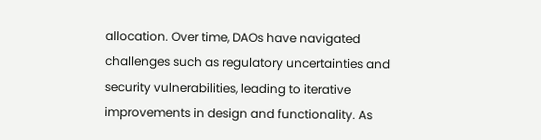allocation. Over time, DAOs have navigated challenges such as regulatory uncertainties and security vulnerabilities, leading to iterative improvements in design and functionality. As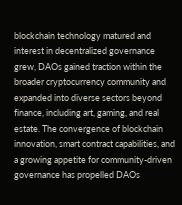blockchain technology matured and interest in decentralized governance grew, DAOs gained traction within the broader cryptocurrency community and expanded into diverse sectors beyond finance, including art, gaming, and real estate. The convergence of blockchain innovation, smart contract capabilities, and a growing appetite for community-driven governance has propelled DAOs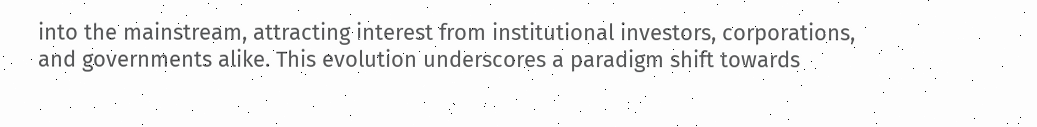into the mainstream, attracting interest from institutional investors, corporations, and governments alike. This evolution underscores a paradigm shift towards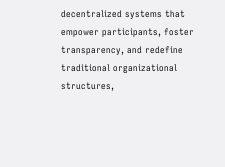decentralized systems that empower participants, foster transparency, and redefine traditional organizational structures,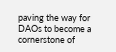paving the way for DAOs to become a cornerstone of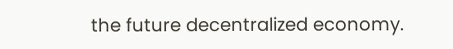the future decentralized economy.